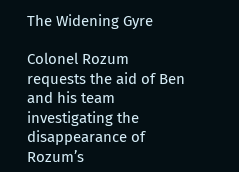The Widening Gyre

Colonel Rozum requests the aid of Ben and his team investigating the disappearance of Rozum’s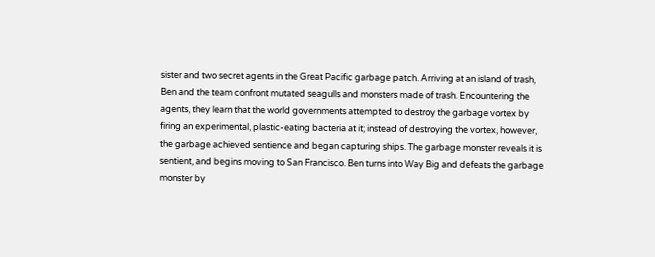sister and two secret agents in the Great Pacific garbage patch. Arriving at an island of trash, Ben and the team confront mutated seagulls and monsters made of trash. Encountering the agents, they learn that the world governments attempted to destroy the garbage vortex by firing an experimental, plastic-eating bacteria at it; instead of destroying the vortex, however, the garbage achieved sentience and began capturing ships. The garbage monster reveals it is sentient, and begins moving to San Francisco. Ben turns into Way Big and defeats the garbage monster by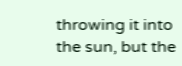throwing it into the sun, but the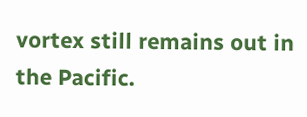vortex still remains out in the Pacific.